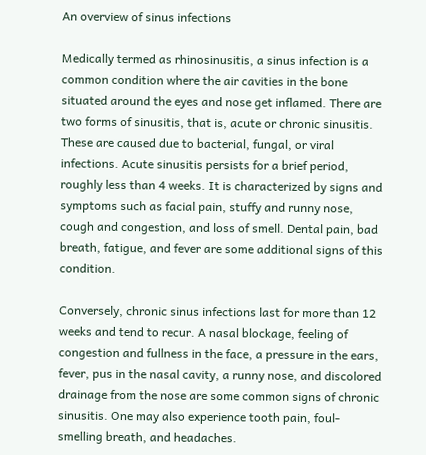An overview of sinus infections

Medically termed as rhinosinusitis, a sinus infection is a common condition where the air cavities in the bone situated around the eyes and nose get inflamed. There are two forms of sinusitis, that is, acute or chronic sinusitis. These are caused due to bacterial, fungal, or viral infections. Acute sinusitis persists for a brief period, roughly less than 4 weeks. It is characterized by signs and symptoms such as facial pain, stuffy and runny nose, cough and congestion, and loss of smell. Dental pain, bad breath, fatigue, and fever are some additional signs of this condition.

Conversely, chronic sinus infections last for more than 12 weeks and tend to recur. A nasal blockage, feeling of congestion and fullness in the face, a pressure in the ears, fever, pus in the nasal cavity, a runny nose, and discolored drainage from the nose are some common signs of chronic sinusitis. One may also experience tooth pain, foul-smelling breath, and headaches.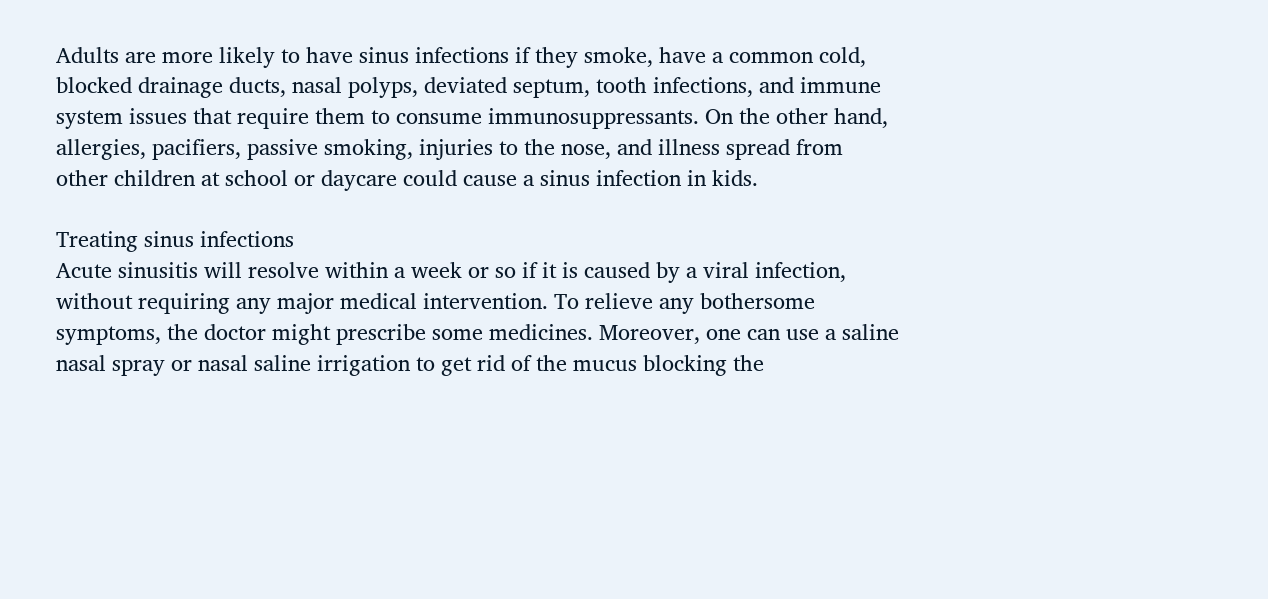Adults are more likely to have sinus infections if they smoke, have a common cold, blocked drainage ducts, nasal polyps, deviated septum, tooth infections, and immune system issues that require them to consume immunosuppressants. On the other hand, allergies, pacifiers, passive smoking, injuries to the nose, and illness spread from other children at school or daycare could cause a sinus infection in kids.

Treating sinus infections
Acute sinusitis will resolve within a week or so if it is caused by a viral infection, without requiring any major medical intervention. To relieve any bothersome symptoms, the doctor might prescribe some medicines. Moreover, one can use a saline nasal spray or nasal saline irrigation to get rid of the mucus blocking the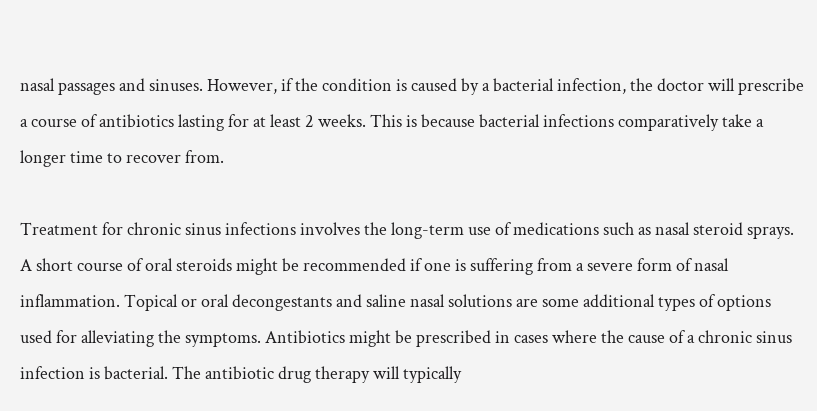nasal passages and sinuses. However, if the condition is caused by a bacterial infection, the doctor will prescribe a course of antibiotics lasting for at least 2 weeks. This is because bacterial infections comparatively take a longer time to recover from.

Treatment for chronic sinus infections involves the long-term use of medications such as nasal steroid sprays. A short course of oral steroids might be recommended if one is suffering from a severe form of nasal inflammation. Topical or oral decongestants and saline nasal solutions are some additional types of options used for alleviating the symptoms. Antibiotics might be prescribed in cases where the cause of a chronic sinus infection is bacterial. The antibiotic drug therapy will typically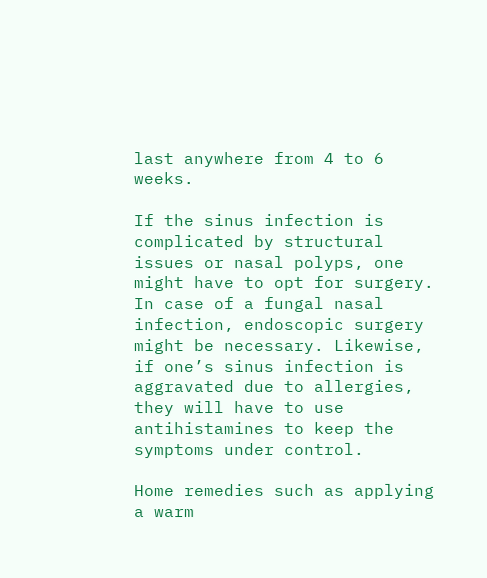last anywhere from 4 to 6 weeks.

If the sinus infection is complicated by structural issues or nasal polyps, one might have to opt for surgery. In case of a fungal nasal infection, endoscopic surgery might be necessary. Likewise, if one’s sinus infection is aggravated due to allergies, they will have to use antihistamines to keep the symptoms under control.

Home remedies such as applying a warm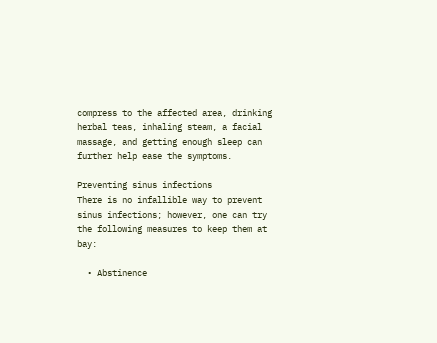compress to the affected area, drinking herbal teas, inhaling steam, a facial massage, and getting enough sleep can further help ease the symptoms.

Preventing sinus infections
There is no infallible way to prevent sinus infections; however, one can try the following measures to keep them at bay:

  • Abstinence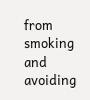from smoking and avoiding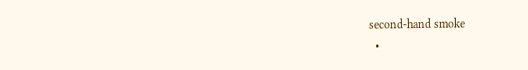second-hand smoke
  •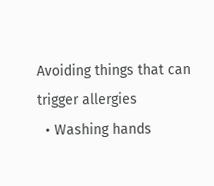Avoiding things that can trigger allergies
  • Washing hands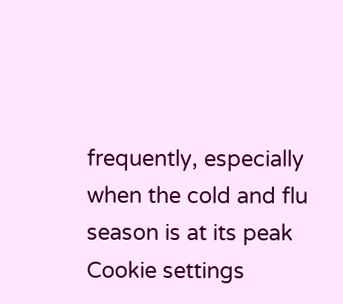frequently, especially when the cold and flu season is at its peak
Cookie settings